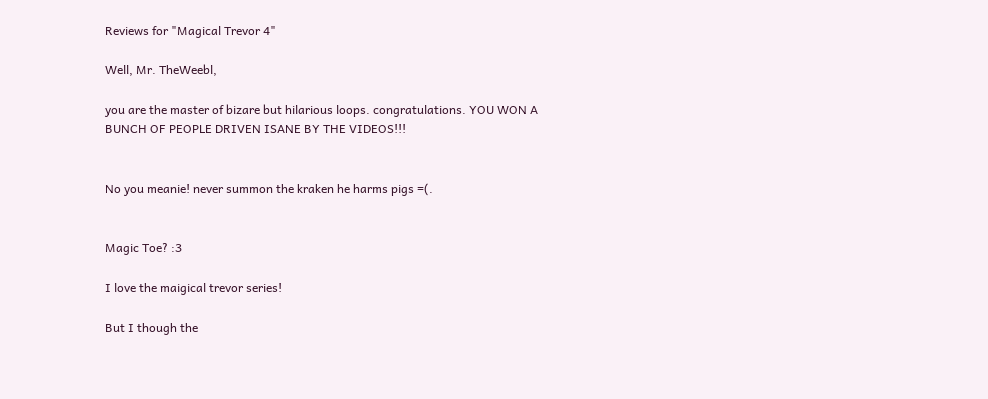Reviews for "Magical Trevor 4"

Well, Mr. TheWeebl,

you are the master of bizare but hilarious loops. congratulations. YOU WON A BUNCH OF PEOPLE DRIVEN ISANE BY THE VIDEOS!!!


No you meanie! never summon the kraken he harms pigs =(.


Magic Toe? :3

I love the maigical trevor series!

But I though the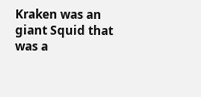Kraken was an giant Squid that was a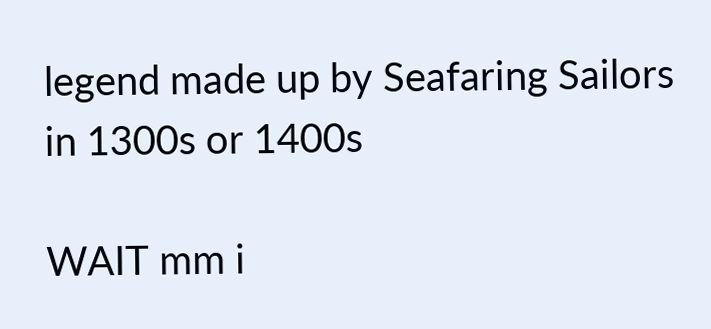legend made up by Seafaring Sailors in 1300s or 1400s

WAIT mm i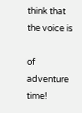think that the voice is

of adventure time!